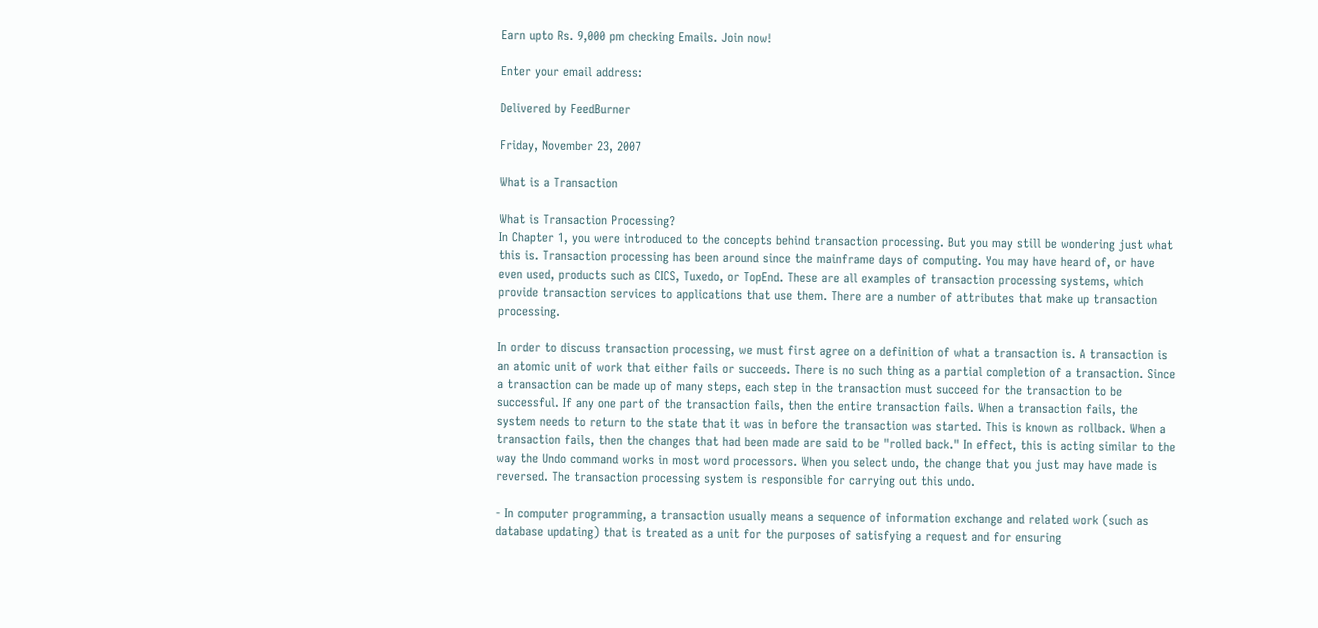Earn upto Rs. 9,000 pm checking Emails. Join now!

Enter your email address:

Delivered by FeedBurner

Friday, November 23, 2007

What is a Transaction

What is Transaction Processing?
In Chapter 1, you were introduced to the concepts behind transaction processing. But you may still be wondering just what this is. Transaction processing has been around since the mainframe days of computing. You may have heard of, or have even used, products such as CICS, Tuxedo, or TopEnd. These are all examples of transaction processing systems, which provide transaction services to applications that use them. There are a number of attributes that make up transaction processing.

In order to discuss transaction processing, we must first agree on a definition of what a transaction is. A transaction is an atomic unit of work that either fails or succeeds. There is no such thing as a partial completion of a transaction. Since a transaction can be made up of many steps, each step in the transaction must succeed for the transaction to be successful. If any one part of the transaction fails, then the entire transaction fails. When a transaction fails, the system needs to return to the state that it was in before the transaction was started. This is known as rollback. When a transaction fails, then the changes that had been made are said to be "rolled back." In effect, this is acting similar to the way the Undo command works in most word processors. When you select undo, the change that you just may have made is reversed. The transaction processing system is responsible for carrying out this undo.

- In computer programming, a transaction usually means a sequence of information exchange and related work (such as database updating) that is treated as a unit for the purposes of satisfying a request and for ensuring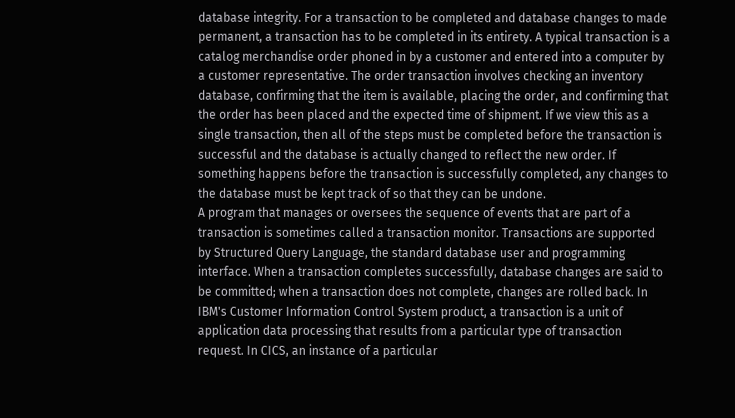database integrity. For a transaction to be completed and database changes to made permanent, a transaction has to be completed in its entirety. A typical transaction is a catalog merchandise order phoned in by a customer and entered into a computer by a customer representative. The order transaction involves checking an inventory database, confirming that the item is available, placing the order, and confirming that the order has been placed and the expected time of shipment. If we view this as a single transaction, then all of the steps must be completed before the transaction is successful and the database is actually changed to reflect the new order. If something happens before the transaction is successfully completed, any changes to the database must be kept track of so that they can be undone.
A program that manages or oversees the sequence of events that are part of a transaction is sometimes called a transaction monitor. Transactions are supported by Structured Query Language, the standard database user and programming interface. When a transaction completes successfully, database changes are said to be committed; when a transaction does not complete, changes are rolled back. In IBM's Customer Information Control System product, a transaction is a unit of application data processing that results from a particular type of transaction request. In CICS, an instance of a particular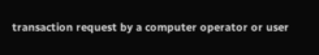transaction request by a computer operator or user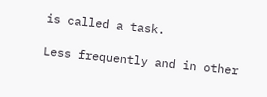is called a task.

Less frequently and in other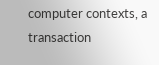computer contexts, a transaction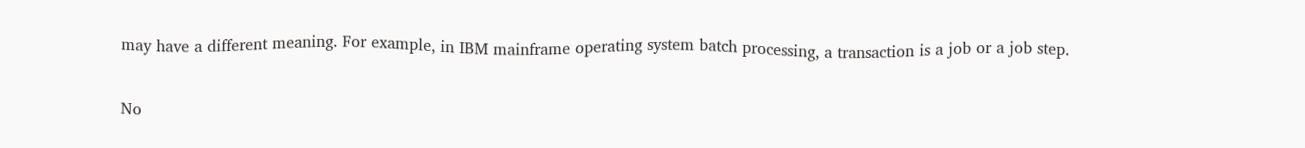may have a different meaning. For example, in IBM mainframe operating system batch processing, a transaction is a job or a job step.

No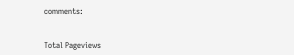comments:


Total Pageviews